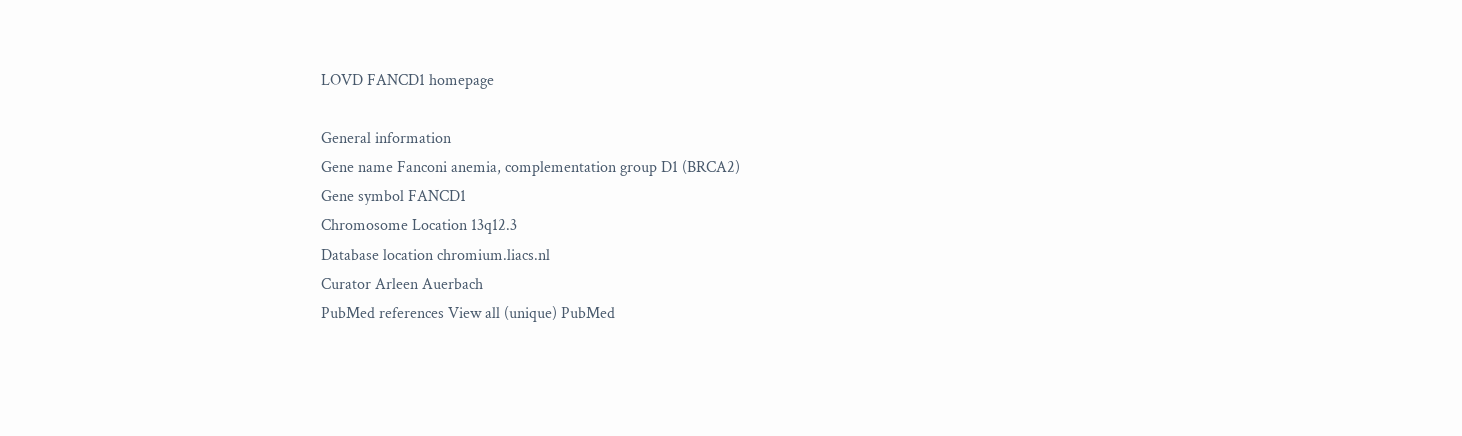LOVD FANCD1 homepage

General information
Gene name Fanconi anemia, complementation group D1 (BRCA2)
Gene symbol FANCD1
Chromosome Location 13q12.3
Database location chromium.liacs.nl
Curator Arleen Auerbach
PubMed references View all (unique) PubMed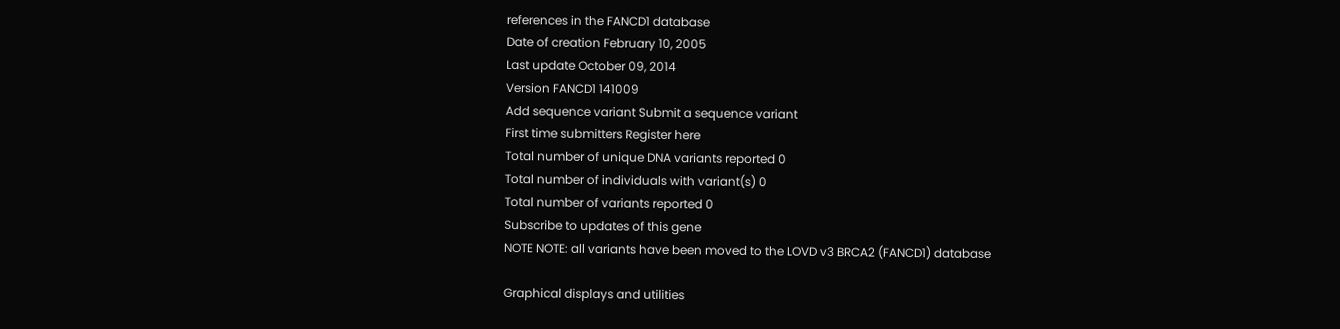references in the FANCD1 database
Date of creation February 10, 2005
Last update October 09, 2014
Version FANCD1 141009
Add sequence variant Submit a sequence variant
First time submitters Register here
Total number of unique DNA variants reported 0
Total number of individuals with variant(s) 0
Total number of variants reported 0
Subscribe to updates of this gene
NOTE NOTE: all variants have been moved to the LOVD v3 BRCA2 (FANCD1) database

Graphical displays and utilities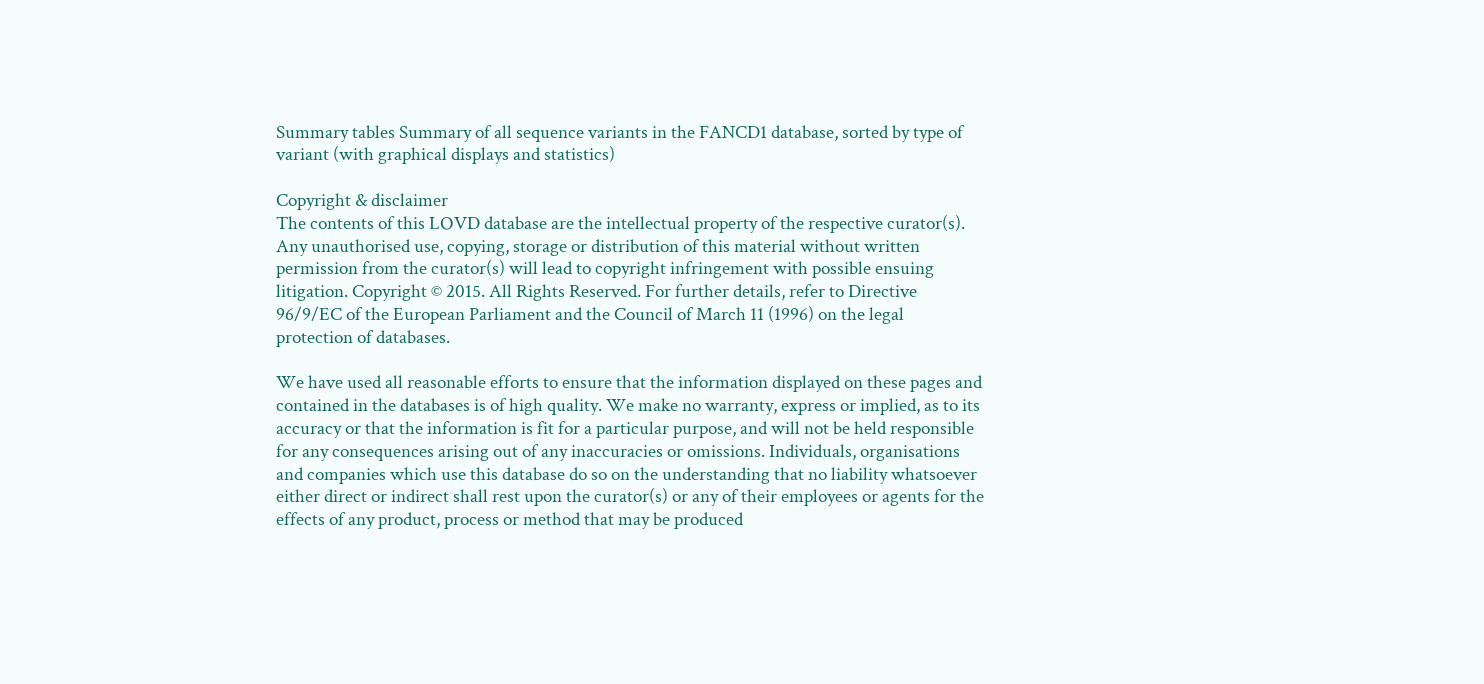Summary tables Summary of all sequence variants in the FANCD1 database, sorted by type of variant (with graphical displays and statistics)

Copyright & disclaimer
The contents of this LOVD database are the intellectual property of the respective curator(s). Any unauthorised use, copying, storage or distribution of this material without written permission from the curator(s) will lead to copyright infringement with possible ensuing litigation. Copyright © 2015. All Rights Reserved. For further details, refer to Directive 96/9/EC of the European Parliament and the Council of March 11 (1996) on the legal protection of databases.

We have used all reasonable efforts to ensure that the information displayed on these pages and contained in the databases is of high quality. We make no warranty, express or implied, as to its accuracy or that the information is fit for a particular purpose, and will not be held responsible for any consequences arising out of any inaccuracies or omissions. Individuals, organisations and companies which use this database do so on the understanding that no liability whatsoever either direct or indirect shall rest upon the curator(s) or any of their employees or agents for the effects of any product, process or method that may be produced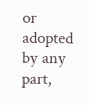or adopted by any part,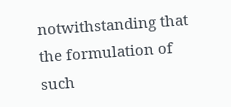notwithstanding that the formulation of such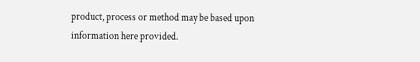product, process or method may be based upon information here provided.